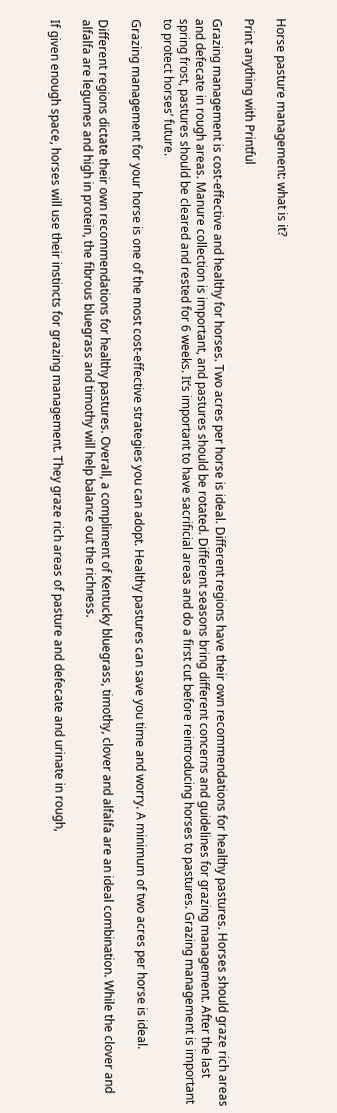Horse pasture management: what is it?

Print anything with Printful

Grazing management is cost-effective and healthy for horses. Two acres per horse is ideal. Different regions have their own recommendations for healthy pastures. Horses should graze rich areas and defecate in rough areas. Manure collection is important, and pastures should be rotated. Different seasons bring different concerns and guidelines for grazing management. After the last spring frost, pastures should be cleared and rested for 6 weeks. It’s important to have sacrificial areas and do a first cut before reintroducing horses to pastures. Grazing management is important to protect horses’ future.

Grazing management for your horse is one of the most cost-effective strategies you can adopt. Healthy pastures can save you time and worry. A minimum of two acres per horse is ideal.

Different regions dictate their own recommendations for healthy pastures. Overall, a compliment of Kentucky bluegrass, timothy, clover and alfalfa are an ideal combination. While the clover and alfalfa are legumes and high in protein, the fibrous bluegrass and timothy will help balance out the richness.

If given enough space, horses will use their instincts for grazing management. They graze rich areas of pasture and defecate and urinate in rough,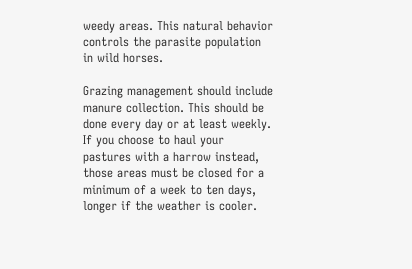weedy areas. This natural behavior controls the parasite population in wild horses.

Grazing management should include manure collection. This should be done every day or at least weekly. If you choose to haul your pastures with a harrow instead, those areas must be closed for a minimum of a week to ten days, longer if the weather is cooler.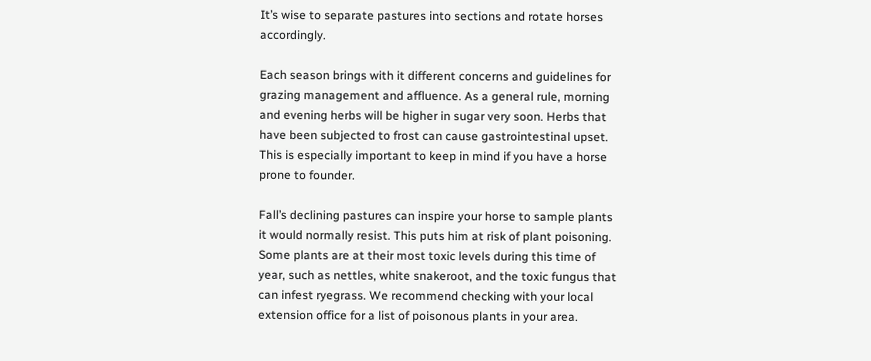It’s wise to separate pastures into sections and rotate horses accordingly.

Each season brings with it different concerns and guidelines for grazing management and affluence. As a general rule, morning and evening herbs will be higher in sugar very soon. Herbs that have been subjected to frost can cause gastrointestinal upset. This is especially important to keep in mind if you have a horse prone to founder.

Fall’s declining pastures can inspire your horse to sample plants it would normally resist. This puts him at risk of plant poisoning. Some plants are at their most toxic levels during this time of year, such as nettles, white snakeroot, and the toxic fungus that can infest ryegrass. We recommend checking with your local extension office for a list of poisonous plants in your area.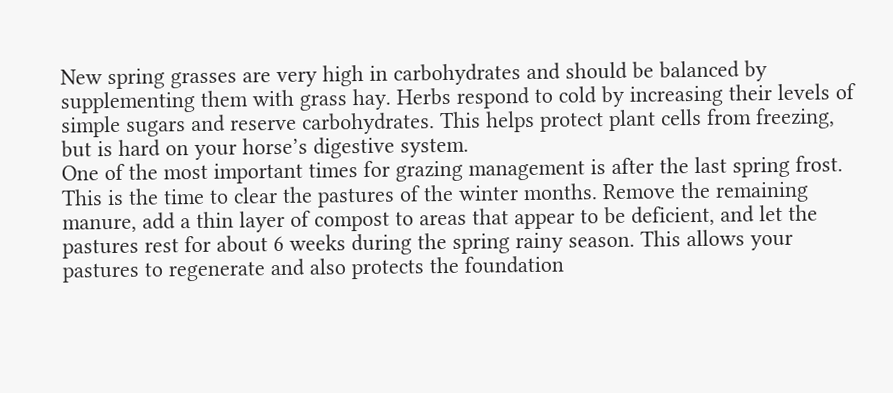New spring grasses are very high in carbohydrates and should be balanced by supplementing them with grass hay. Herbs respond to cold by increasing their levels of simple sugars and reserve carbohydrates. This helps protect plant cells from freezing, but is hard on your horse’s digestive system.
One of the most important times for grazing management is after the last spring frost. This is the time to clear the pastures of the winter months. Remove the remaining manure, add a thin layer of compost to areas that appear to be deficient, and let the pastures rest for about 6 weeks during the spring rainy season. This allows your pastures to regenerate and also protects the foundation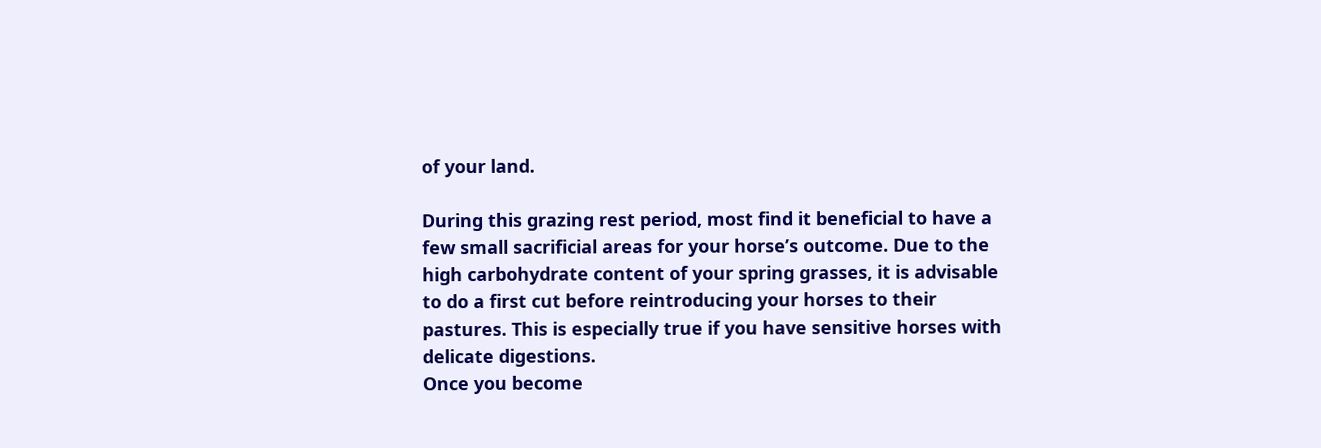of your land.

During this grazing rest period, most find it beneficial to have a few small sacrificial areas for your horse’s outcome. Due to the high carbohydrate content of your spring grasses, it is advisable to do a first cut before reintroducing your horses to their pastures. This is especially true if you have sensitive horses with delicate digestions.
Once you become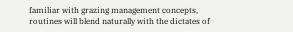familiar with grazing management concepts, routines will blend naturally with the dictates of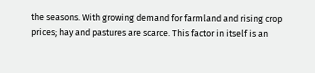the seasons. With growing demand for farmland and rising crop prices; hay and pastures are scarce. This factor in itself is an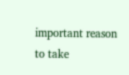important reason to take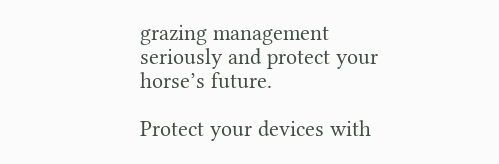grazing management seriously and protect your horse’s future.

Protect your devices with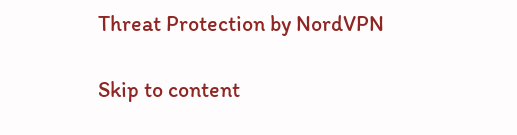Threat Protection by NordVPN

Skip to content